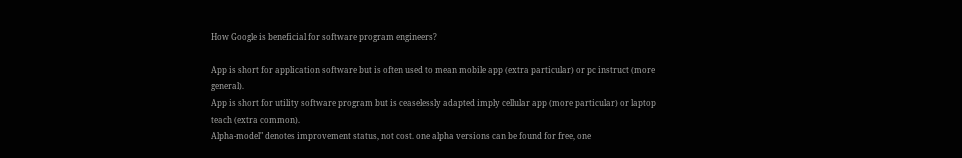How Google is beneficial for software program engineers?

App is short for application software but is often used to mean mobile app (extra particular) or pc instruct (more general).
App is short for utility software program but is ceaselessly adapted imply cellular app (more particular) or laptop teach (extra common).
Alpha-model" denotes improvement status, not cost. one alpha versions can be found for free, one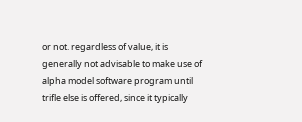or not. regardless of value, it is generally not advisable to make use of alpha model software program until trifle else is offered, since it typically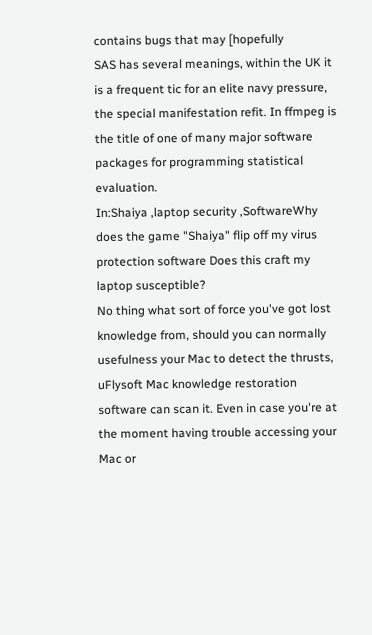contains bugs that may [hopefully
SAS has several meanings, within the UK it is a frequent tic for an elite navy pressure, the special manifestation refit. In ffmpeg is the title of one of many major software packages for programming statistical evaluation.
In:Shaiya ,laptop security ,SoftwareWhy does the game "Shaiya" flip off my virus protection software Does this craft my laptop susceptible?
No thing what sort of force you've got lost knowledge from, should you can normally usefulness your Mac to detect the thrusts, uFlysoft Mac knowledge restoration software can scan it. Even in case you're at the moment having trouble accessing your Mac or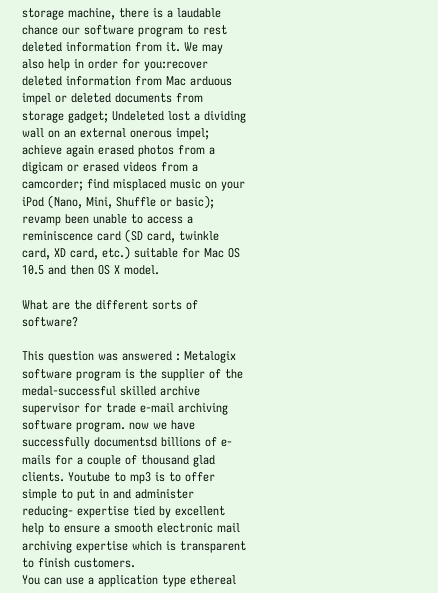storage machine, there is a laudable chance our software program to rest deleted information from it. We may also help in order for you:recover deleted information from Mac arduous impel or deleted documents from storage gadget; Undeleted lost a dividing wall on an external onerous impel; achieve again erased photos from a digicam or erased videos from a camcorder; find misplaced music on your iPod (Nano, Mini, Shuffle or basic); revamp been unable to access a reminiscence card (SD card, twinkle card, XD card, etc.) suitable for Mac OS 10.5 and then OS X model.

What are the different sorts of software?

This question was answered : Metalogix software program is the supplier of the medal-successful skilled archive supervisor for trade e-mail archiving software program. now we have successfully documentsd billions of e-mails for a couple of thousand glad clients. Youtube to mp3 is to offer simple to put in and administer reducing- expertise tied by excellent help to ensure a smooth electronic mail archiving expertise which is transparent to finish customers.
You can use a application type ethereal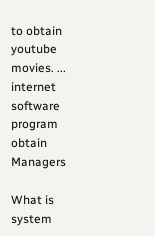to obtain youtube movies. ... internet software program obtain Managers

What is system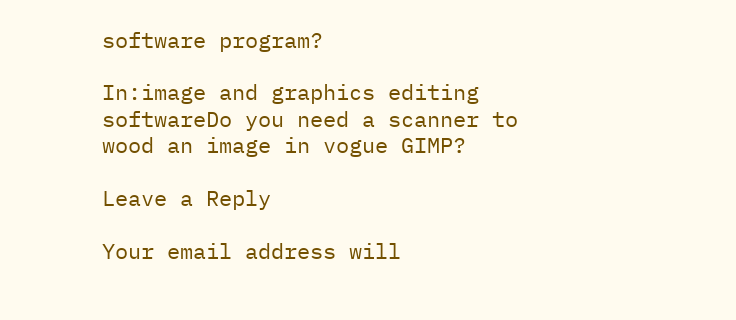software program?

In:image and graphics editing softwareDo you need a scanner to wood an image in vogue GIMP?

Leave a Reply

Your email address will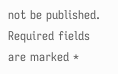not be published. Required fields are marked *